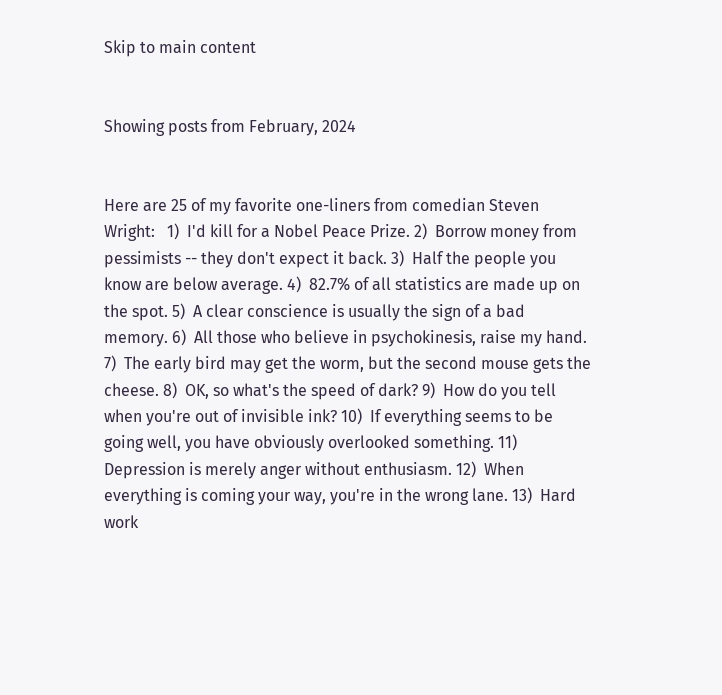Skip to main content


Showing posts from February, 2024


Here are 25 of my favorite one-liners from comedian Steven Wright:   1)  I'd kill for a Nobel Peace Prize. 2)  Borrow money from pessimists -- they don't expect it back. 3)  Half the people you know are below average. 4)  82.7% of all statistics are made up on the spot. 5)  A clear conscience is usually the sign of a bad memory. 6)  All those who believe in psychokinesis, raise my hand. 7)  The early bird may get the worm, but the second mouse gets the cheese. 8)  OK, so what's the speed of dark? 9)  How do you tell when you're out of invisible ink? 10)  If everything seems to be going well, you have obviously overlooked something. 11)  Depression is merely anger without enthusiasm. 12)  When everything is coming your way, you're in the wrong lane. 13)  Hard work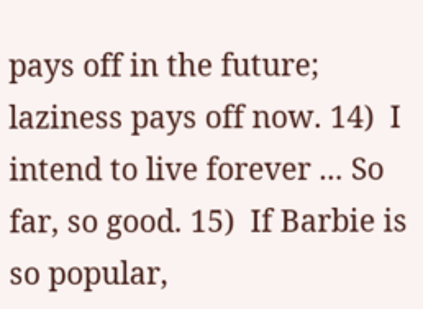pays off in the future; laziness pays off now. 14)  I intend to live forever ... So far, so good. 15)  If Barbie is so popular,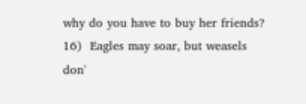why do you have to buy her friends? 16)  Eagles may soar, but weasels don'